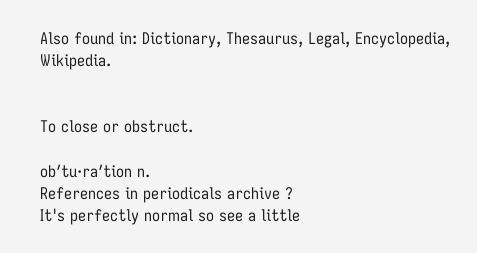Also found in: Dictionary, Thesaurus, Legal, Encyclopedia, Wikipedia.


To close or obstruct.

ob′tu·ra′tion n.
References in periodicals archive ?
It's perfectly normal so see a little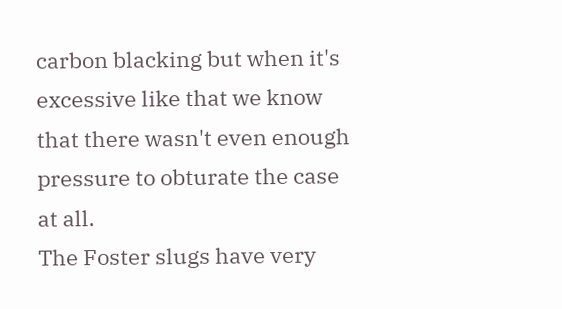carbon blacking but when it's excessive like that we know that there wasn't even enough pressure to obturate the case at all.
The Foster slugs have very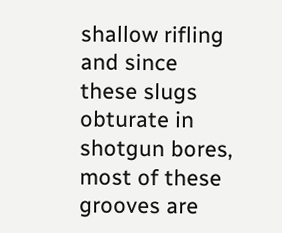shallow rifling and since these slugs obturate in shotgun bores, most of these grooves are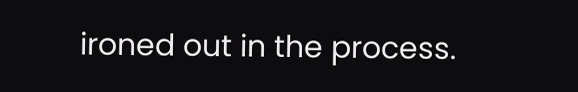ironed out in the process.